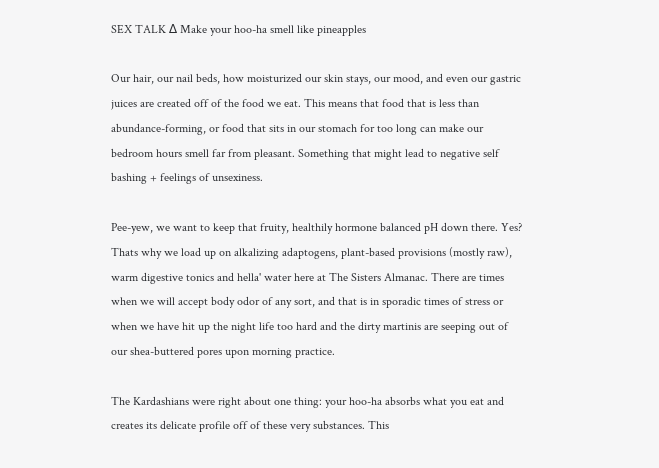SEX TALK ∆ Make your hoo-ha smell like pineapples

Our hair, our nail beds, how moisturized our skin stays, our mood, and even our gastric juices are created off of the food we eat. This means that food that is less than abundance-forming, or food that sits in our stomach for too long can make our bedroom hours smell far from pleasant. Something that might lead to negative self bashing + feelings of unsexiness.

Pee-yew, we want to keep that fruity, healthily hormone balanced pH down there. Yes? Thats why we load up on alkalizing adaptogens, plant-based provisions (mostly raw), warm digestive tonics and hella' water here at The Sisters Almanac. There are times when we will accept body odor of any sort, and that is in sporadic times of stress or when we have hit up the night life too hard and the dirty martinis are seeping out of our shea-buttered pores upon morning practice.

The Kardashians were right about one thing: your hoo-ha absorbs what you eat and creates its delicate profile off of these very substances. This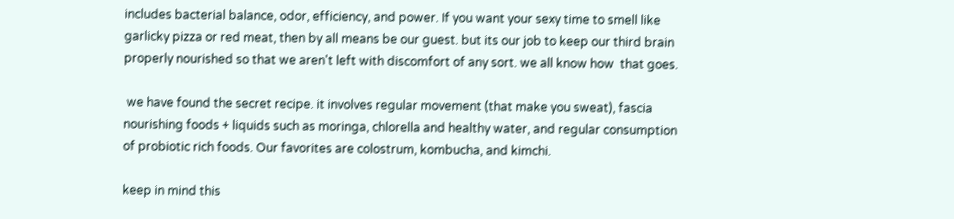includes bacterial balance, odor, efficiency, and power. If you want your sexy time to smell like garlicky pizza or red meat, then by all means be our guest. but its our job to keep our third brain properly nourished so that we aren't left with discomfort of any sort. we all know how  that goes.

 we have found the secret recipe. it involves regular movement (that make you sweat), fascia nourishing foods + liquids such as moringa, chlorella and healthy water, and regular consumption of probiotic rich foods. Our favorites are colostrum, kombucha, and kimchi.

keep in mind this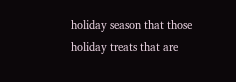holiday season that those holiday treats that are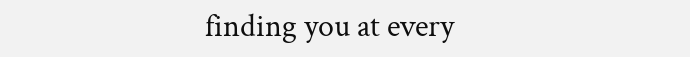finding you at every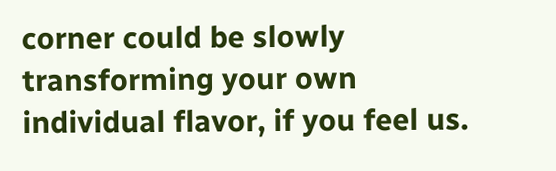corner could be slowly transforming your own individual flavor, if you feel us.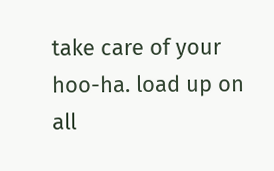take care of your hoo-ha. load up on all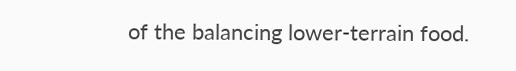of the balancing lower-terrain food.